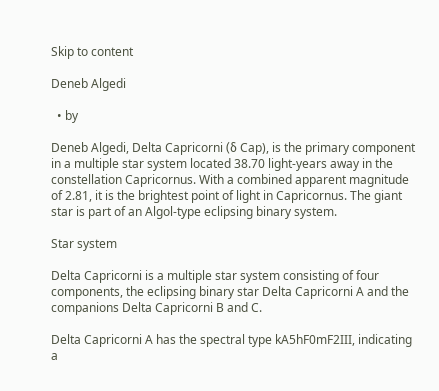Skip to content

Deneb Algedi

  • by

Deneb Algedi, Delta Capricorni (δ Cap), is the primary component in a multiple star system located 38.70 light-years away in the constellation Capricornus. With a combined apparent magnitude of 2.81, it is the brightest point of light in Capricornus. The giant star is part of an Algol-type eclipsing binary system.

Star system

Delta Capricorni is a multiple star system consisting of four components, the eclipsing binary star Delta Capricorni A and the companions Delta Capricorni B and C.

Delta Capricorni A has the spectral type kA5hF0mF2III, indicating a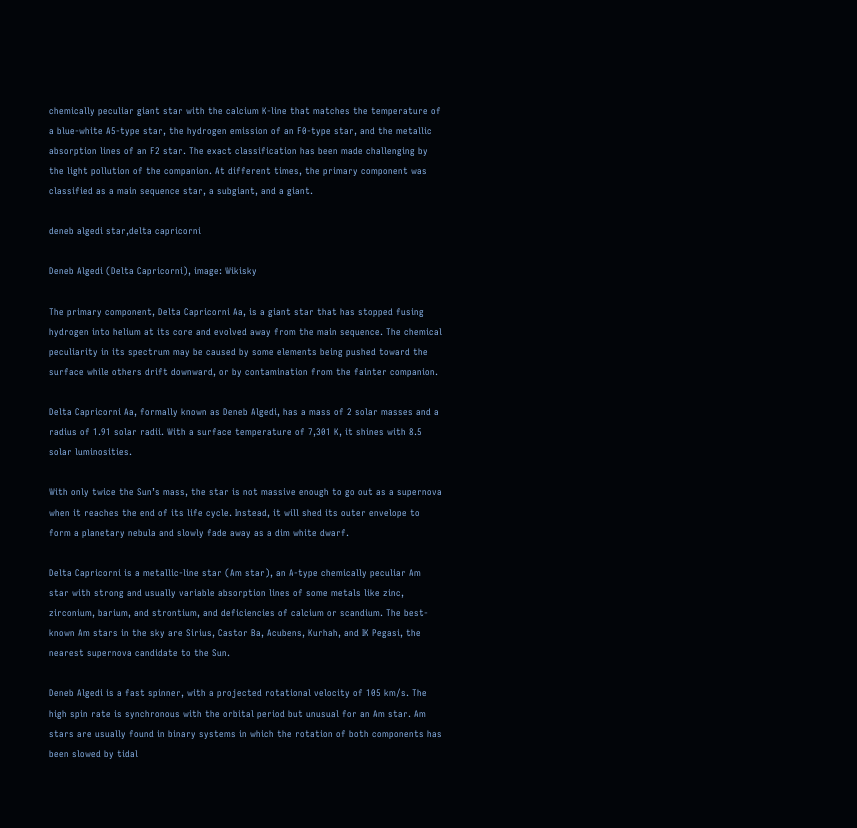chemically peculiar giant star with the calcium K-line that matches the temperature of a blue-white A5-type star, the hydrogen emission of an F0-type star, and the metallic absorption lines of an F2 star. The exact classification has been made challenging by the light pollution of the companion. At different times, the primary component was classified as a main sequence star, a subgiant, and a giant.

deneb algedi star,delta capricorni

Deneb Algedi (Delta Capricorni), image: Wikisky

The primary component, Delta Capricorni Aa, is a giant star that has stopped fusing hydrogen into helium at its core and evolved away from the main sequence. The chemical peculiarity in its spectrum may be caused by some elements being pushed toward the surface while others drift downward, or by contamination from the fainter companion.

Delta Capricorni Aa, formally known as Deneb Algedi, has a mass of 2 solar masses and a radius of 1.91 solar radii. With a surface temperature of 7,301 K, it shines with 8.5 solar luminosities.

With only twice the Sun’s mass, the star is not massive enough to go out as a supernova when it reaches the end of its life cycle. Instead, it will shed its outer envelope to form a planetary nebula and slowly fade away as a dim white dwarf.

Delta Capricorni is a metallic-line star (Am star), an A-type chemically peculiar Am star with strong and usually variable absorption lines of some metals like zinc, zirconium, barium, and strontium, and deficiencies of calcium or scandium. The best-known Am stars in the sky are Sirius, Castor Ba, Acubens, Kurhah, and IK Pegasi, the nearest supernova candidate to the Sun.

Deneb Algedi is a fast spinner, with a projected rotational velocity of 105 km/s. The high spin rate is synchronous with the orbital period but unusual for an Am star. Am stars are usually found in binary systems in which the rotation of both components has been slowed by tidal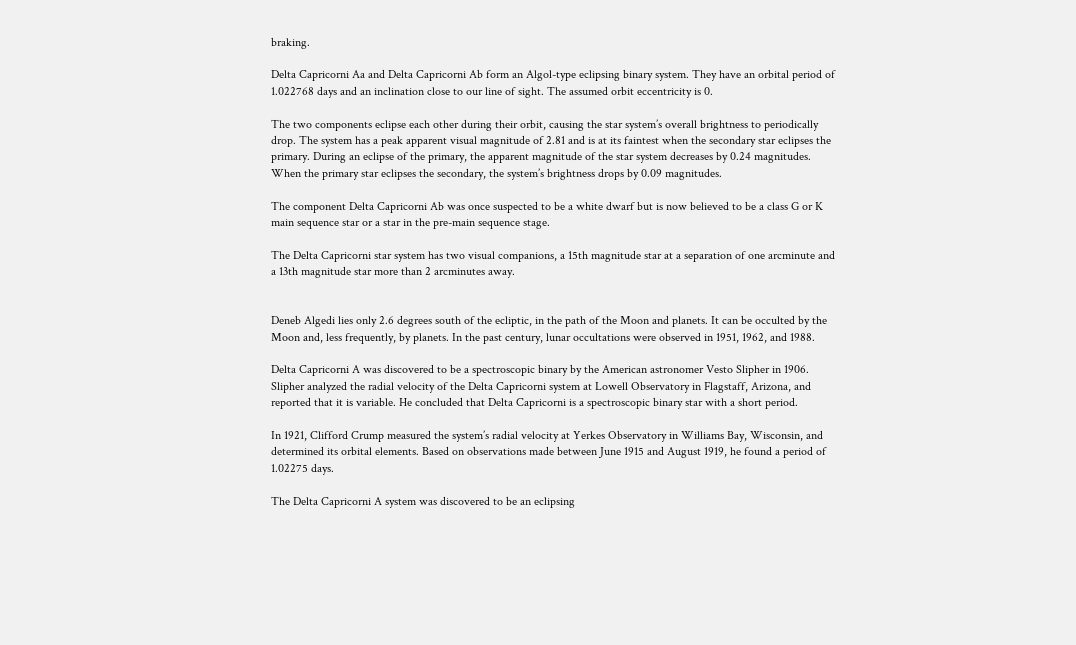braking.

Delta Capricorni Aa and Delta Capricorni Ab form an Algol-type eclipsing binary system. They have an orbital period of 1.022768 days and an inclination close to our line of sight. The assumed orbit eccentricity is 0.

The two components eclipse each other during their orbit, causing the star system’s overall brightness to periodically drop. The system has a peak apparent visual magnitude of 2.81 and is at its faintest when the secondary star eclipses the primary. During an eclipse of the primary, the apparent magnitude of the star system decreases by 0.24 magnitudes. When the primary star eclipses the secondary, the system’s brightness drops by 0.09 magnitudes.

The component Delta Capricorni Ab was once suspected to be a white dwarf but is now believed to be a class G or K main sequence star or a star in the pre-main sequence stage.

The Delta Capricorni star system has two visual companions, a 15th magnitude star at a separation of one arcminute and a 13th magnitude star more than 2 arcminutes away.


Deneb Algedi lies only 2.6 degrees south of the ecliptic, in the path of the Moon and planets. It can be occulted by the Moon and, less frequently, by planets. In the past century, lunar occultations were observed in 1951, 1962, and 1988.

Delta Capricorni A was discovered to be a spectroscopic binary by the American astronomer Vesto Slipher in 1906. Slipher analyzed the radial velocity of the Delta Capricorni system at Lowell Observatory in Flagstaff, Arizona, and reported that it is variable. He concluded that Delta Capricorni is a spectroscopic binary star with a short period.

In 1921, Clifford Crump measured the system’s radial velocity at Yerkes Observatory in Williams Bay, Wisconsin, and determined its orbital elements. Based on observations made between June 1915 and August 1919, he found a period of 1.02275 days.

The Delta Capricorni A system was discovered to be an eclipsing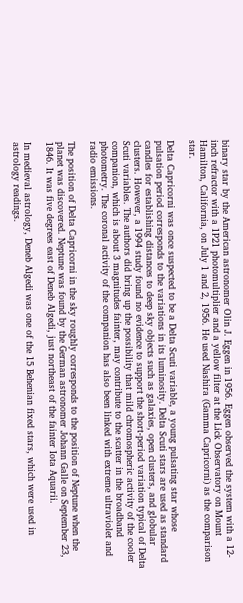binary star by the American astronomer Olin J. Eggen in 1956. Eggen observed the system with a 12-inch refractor with a 1P21 photomultiplier and a yellow filter at the Lick Observatory on Mount Hamilton, California, on July 1 and 2, 1956. He used Nashira (Gamma Capricorni) as the comparison star.

Delta Capricorni was once suspected to be a Delta Scuti variable, a young pulsating star whose pulsation period corresponds to the variations in its luminosity. Delta Scuti stars are used as standard candles for establishing distances to deep sky objects such as galaxies, open clusters, and globular clusters. However, a 1994 study found no evidence to support the short-period variation typical of Delta Scuti variables. The authors did bring up the possibility that mild chromospheric activity of the cooler companion, which is about 3 magnitudes fainter, may contribute to the scatter in the broadband photometry. The coronal activity of the companion has also been linked with extreme ultraviolet and radio emissions.

The position of Delta Capricorni in the sky roughly corresponds to the position of Neptune when the planet was discovered. Neptune was found by the German astronomer Johann Galle on September 23, 1846. It was five degrees east of Deneb Algedi, just northeast of the fainter Iota Aquarii.

In medieval astrology, Deneb Algedi was one of the 15 Behenian fixed stars, which were used in astrology readings.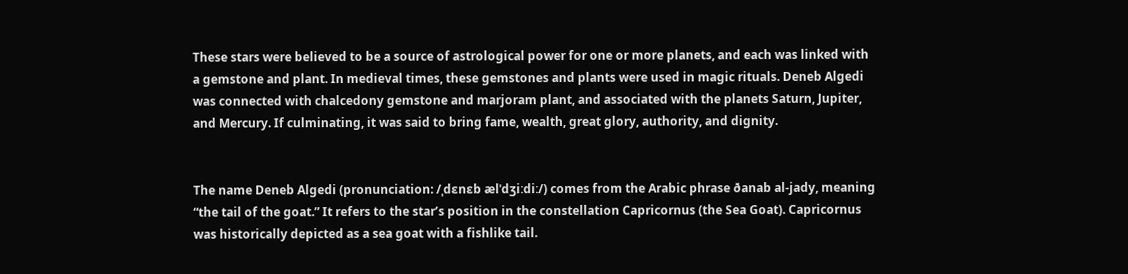These stars were believed to be a source of astrological power for one or more planets, and each was linked with a gemstone and plant. In medieval times, these gemstones and plants were used in magic rituals. Deneb Algedi was connected with chalcedony gemstone and marjoram plant, and associated with the planets Saturn, Jupiter, and Mercury. If culminating, it was said to bring fame, wealth, great glory, authority, and dignity.


The name Deneb Algedi (pronunciation: /ˌdɛnɛb ælˈdʒiːdiː/) comes from the Arabic phrase ðanab al-jady, meaning “the tail of the goat.” It refers to the star’s position in the constellation Capricornus (the Sea Goat). Capricornus was historically depicted as a sea goat with a fishlike tail.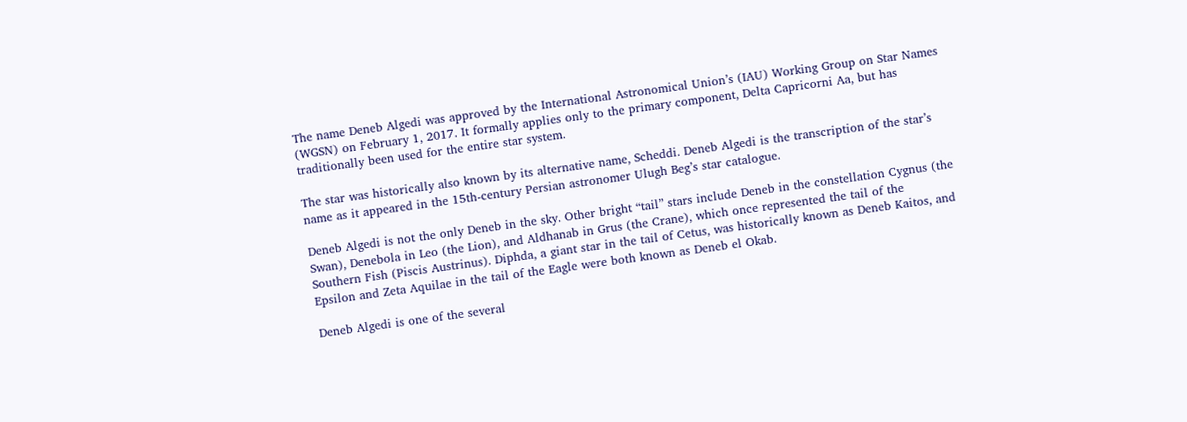The name Deneb Algedi was approved by the International Astronomical Union’s (IAU) Working Group on Star Names (WGSN) on February 1, 2017. It formally applies only to the primary component, Delta Capricorni Aa, but has traditionally been used for the entire star system.

The star was historically also known by its alternative name, Scheddi. Deneb Algedi is the transcription of the star’s name as it appeared in the 15th-century Persian astronomer Ulugh Beg’s star catalogue.

Deneb Algedi is not the only Deneb in the sky. Other bright “tail” stars include Deneb in the constellation Cygnus (the Swan), Denebola in Leo (the Lion), and Aldhanab in Grus (the Crane), which once represented the tail of the Southern Fish (Piscis Austrinus). Diphda, a giant star in the tail of Cetus, was historically known as Deneb Kaitos, and Epsilon and Zeta Aquilae in the tail of the Eagle were both known as Deneb el Okab.

Deneb Algedi is one of the several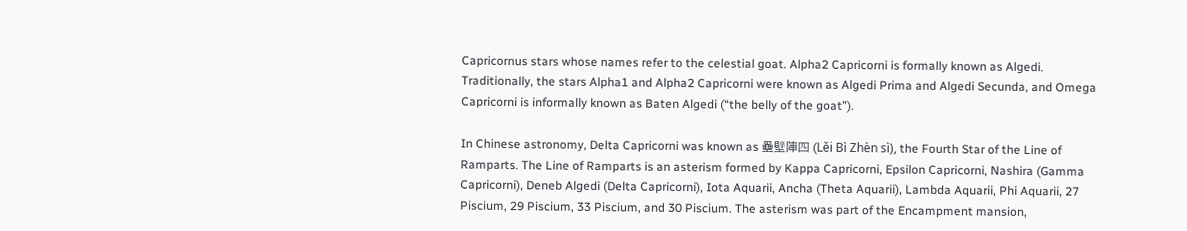Capricornus stars whose names refer to the celestial goat. Alpha2 Capricorni is formally known as Algedi. Traditionally, the stars Alpha1 and Alpha2 Capricorni were known as Algedi Prima and Algedi Secunda, and Omega Capricorni is informally known as Baten Algedi (“the belly of the goat”).

In Chinese astronomy, Delta Capricorni was known as 壘壁陣四 (Lěi Bì Zhèn sì), the Fourth Star of the Line of Ramparts. The Line of Ramparts is an asterism formed by Kappa Capricorni, Epsilon Capricorni, Nashira (Gamma Capricorni), Deneb Algedi (Delta Capricorni), Iota Aquarii, Ancha (Theta Aquarii), Lambda Aquarii, Phi Aquarii, 27 Piscium, 29 Piscium, 33 Piscium, and 30 Piscium. The asterism was part of the Encampment mansion,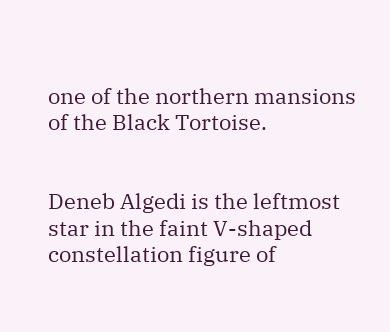one of the northern mansions of the Black Tortoise.


Deneb Algedi is the leftmost star in the faint V-shaped constellation figure of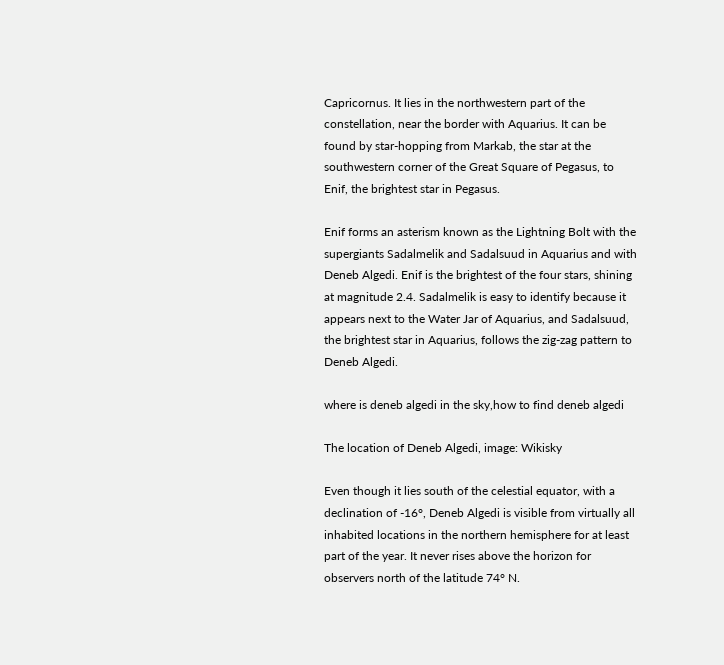Capricornus. It lies in the northwestern part of the constellation, near the border with Aquarius. It can be found by star-hopping from Markab, the star at the southwestern corner of the Great Square of Pegasus, to Enif, the brightest star in Pegasus.

Enif forms an asterism known as the Lightning Bolt with the supergiants Sadalmelik and Sadalsuud in Aquarius and with Deneb Algedi. Enif is the brightest of the four stars, shining at magnitude 2.4. Sadalmelik is easy to identify because it appears next to the Water Jar of Aquarius, and Sadalsuud, the brightest star in Aquarius, follows the zig-zag pattern to Deneb Algedi.

where is deneb algedi in the sky,how to find deneb algedi

The location of Deneb Algedi, image: Wikisky

Even though it lies south of the celestial equator, with a declination of -16°, Deneb Algedi is visible from virtually all inhabited locations in the northern hemisphere for at least part of the year. It never rises above the horizon for observers north of the latitude 74° N.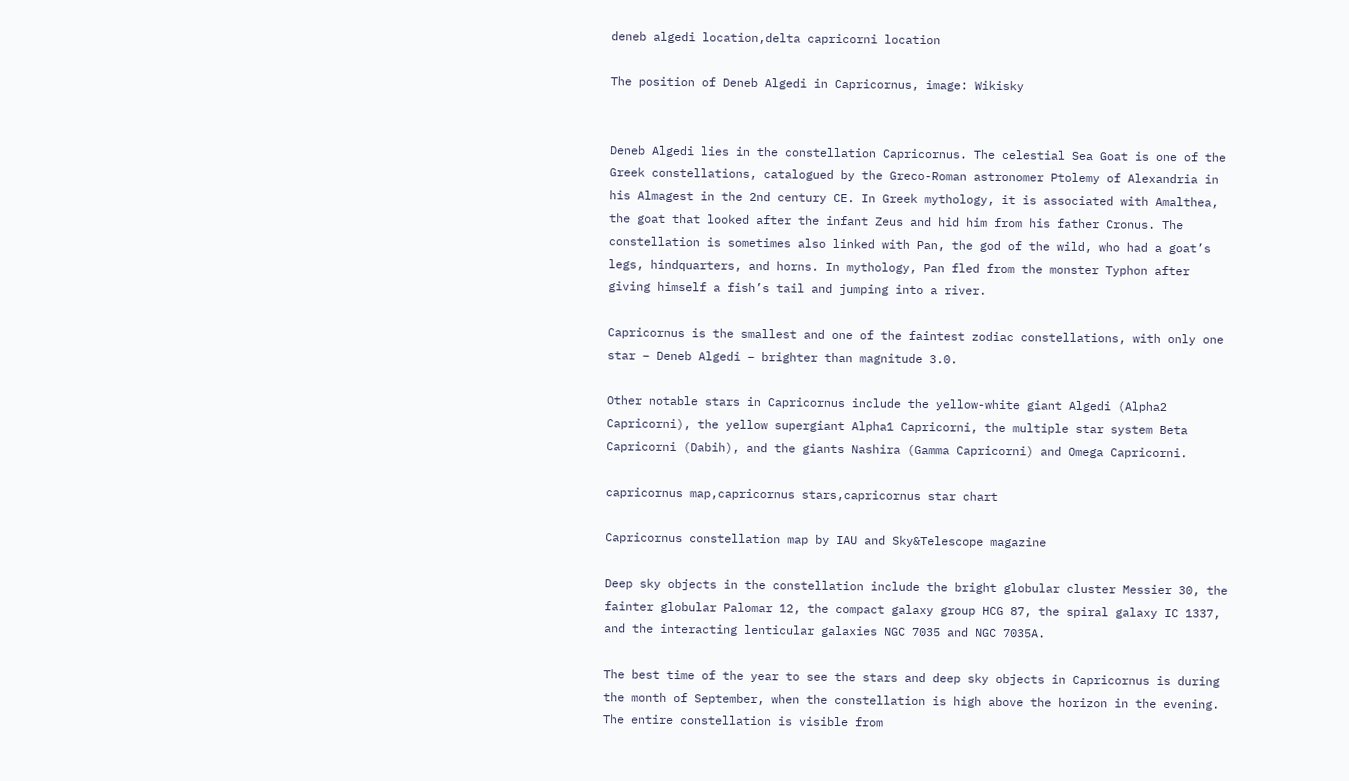deneb algedi location,delta capricorni location

The position of Deneb Algedi in Capricornus, image: Wikisky


Deneb Algedi lies in the constellation Capricornus. The celestial Sea Goat is one of the Greek constellations, catalogued by the Greco-Roman astronomer Ptolemy of Alexandria in his Almagest in the 2nd century CE. In Greek mythology, it is associated with Amalthea, the goat that looked after the infant Zeus and hid him from his father Cronus. The constellation is sometimes also linked with Pan, the god of the wild, who had a goat’s legs, hindquarters, and horns. In mythology, Pan fled from the monster Typhon after giving himself a fish’s tail and jumping into a river.

Capricornus is the smallest and one of the faintest zodiac constellations, with only one star – Deneb Algedi – brighter than magnitude 3.0.

Other notable stars in Capricornus include the yellow-white giant Algedi (Alpha2 Capricorni), the yellow supergiant Alpha1 Capricorni, the multiple star system Beta Capricorni (Dabih), and the giants Nashira (Gamma Capricorni) and Omega Capricorni.

capricornus map,capricornus stars,capricornus star chart

Capricornus constellation map by IAU and Sky&Telescope magazine

Deep sky objects in the constellation include the bright globular cluster Messier 30, the fainter globular Palomar 12, the compact galaxy group HCG 87, the spiral galaxy IC 1337, and the interacting lenticular galaxies NGC 7035 and NGC 7035A.

The best time of the year to see the stars and deep sky objects in Capricornus is during the month of September, when the constellation is high above the horizon in the evening. The entire constellation is visible from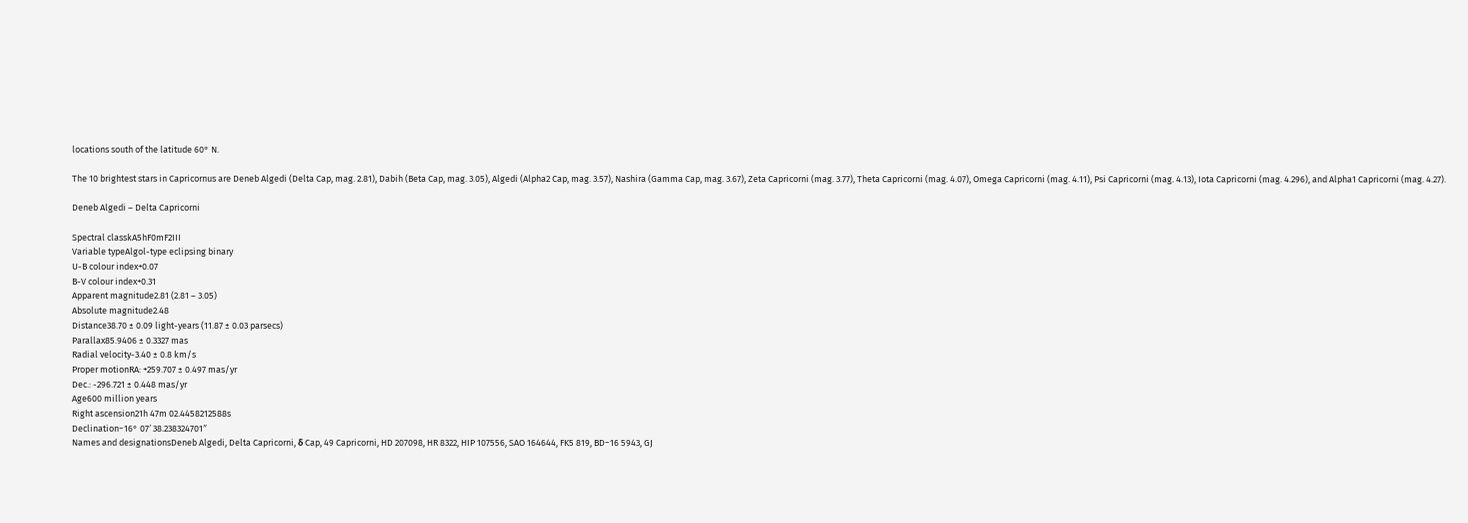locations south of the latitude 60° N.

The 10 brightest stars in Capricornus are Deneb Algedi (Delta Cap, mag. 2.81), Dabih (Beta Cap, mag. 3.05), Algedi (Alpha2 Cap, mag. 3.57), Nashira (Gamma Cap, mag. 3.67), Zeta Capricorni (mag. 3.77), Theta Capricorni (mag. 4.07), Omega Capricorni (mag. 4.11), Psi Capricorni (mag. 4.13), Iota Capricorni (mag. 4.296), and Alpha1 Capricorni (mag. 4.27).

Deneb Algedi – Delta Capricorni

Spectral classkA5hF0mF2III
Variable typeAlgol-type eclipsing binary
U-B colour index+0.07
B-V colour index+0.31
Apparent magnitude2.81 (2.81 – 3.05)
Absolute magnitude2.48
Distance38.70 ± 0.09 light-years (11.87 ± 0.03 parsecs)
Parallax85.9406 ± 0.3327 mas
Radial velocity-3.40 ± 0.8 km/s
Proper motionRA: +259.707 ± 0.497 mas/yr
Dec.: -296.721 ± 0.448 mas/yr
Age600 million years
Right ascension21h 47m 02.4458212588s
Declination−16° 07′ 38.238324701″
Names and designationsDeneb Algedi, Delta Capricorni, δ Cap, 49 Capricorni, HD 207098, HR 8322, HIP 107556, SAO 164644, FK5 819, BD−16 5943, GJ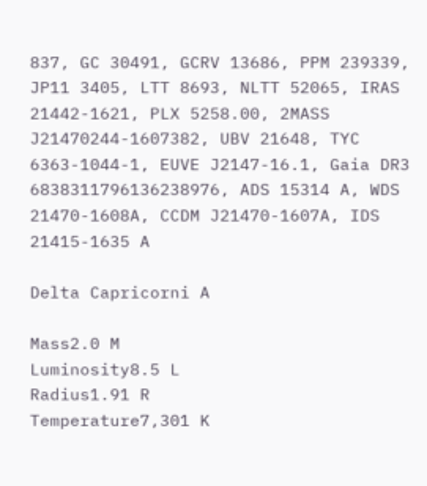837, GC 30491, GCRV 13686, PPM 239339, JP11 3405, LTT 8693, NLTT 52065, IRAS 21442-1621, PLX 5258.00, 2MASS J21470244-1607382, UBV 21648, TYC 6363-1044-1, EUVE J2147-16.1, Gaia DR3 6838311796136238976, ADS 15314 A, WDS 21470-1608A, CCDM J21470-1607A, IDS 21415-1635 A

Delta Capricorni A

Mass2.0 M
Luminosity8.5 L
Radius1.91 R
Temperature7,301 K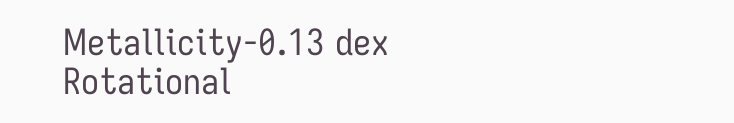Metallicity-0.13 dex
Rotational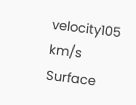velocity105 km/s
Surface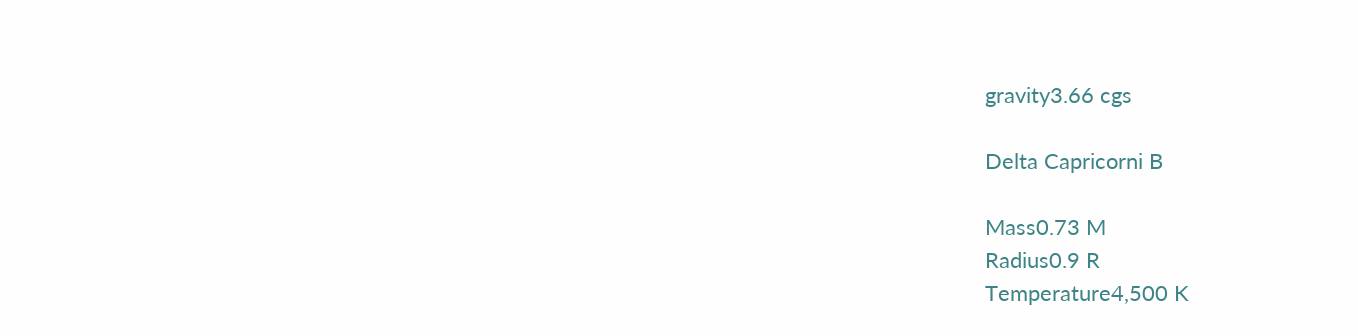gravity3.66 cgs

Delta Capricorni B

Mass0.73 M
Radius0.9 R
Temperature4,500 K